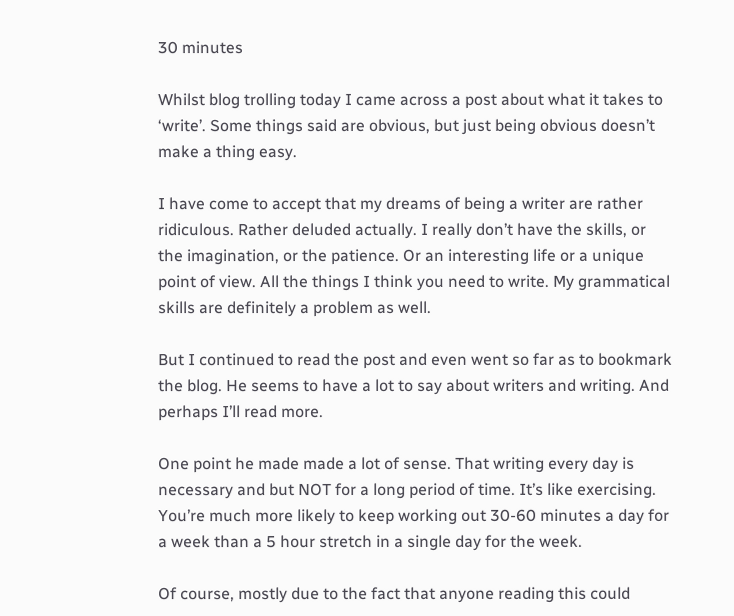30 minutes

Whilst blog trolling today I came across a post about what it takes to ‘write’. Some things said are obvious, but just being obvious doesn’t make a thing easy.

I have come to accept that my dreams of being a writer are rather ridiculous. Rather deluded actually. I really don’t have the skills, or the imagination, or the patience. Or an interesting life or a unique point of view. All the things I think you need to write. My grammatical skills are definitely a problem as well.

But I continued to read the post and even went so far as to bookmark the blog. He seems to have a lot to say about writers and writing. And perhaps I’ll read more.

One point he made made a lot of sense. That writing every day is necessary and but NOT for a long period of time. It’s like exercising. You’re much more likely to keep working out 30-60 minutes a day for a week than a 5 hour stretch in a single day for the week.

Of course, mostly due to the fact that anyone reading this could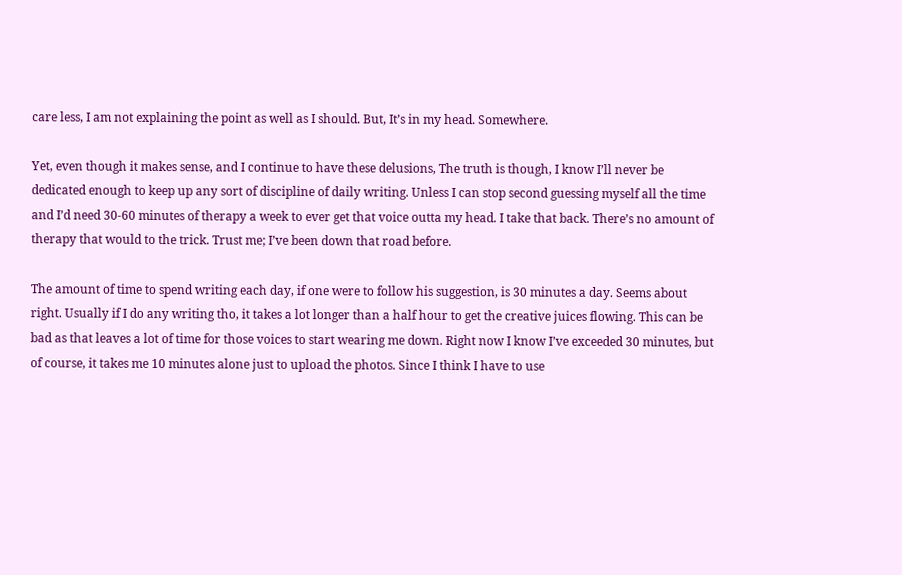care less, I am not explaining the point as well as I should. But, It’s in my head. Somewhere.

Yet, even though it makes sense, and I continue to have these delusions, The truth is though, I know I’ll never be dedicated enough to keep up any sort of discipline of daily writing. Unless I can stop second guessing myself all the time and I’d need 30-60 minutes of therapy a week to ever get that voice outta my head. I take that back. There’s no amount of therapy that would to the trick. Trust me; I’ve been down that road before.

The amount of time to spend writing each day, if one were to follow his suggestion, is 30 minutes a day. Seems about right. Usually if I do any writing tho, it takes a lot longer than a half hour to get the creative juices flowing. This can be bad as that leaves a lot of time for those voices to start wearing me down. Right now I know I’ve exceeded 30 minutes, but of course, it takes me 10 minutes alone just to upload the photos. Since I think I have to use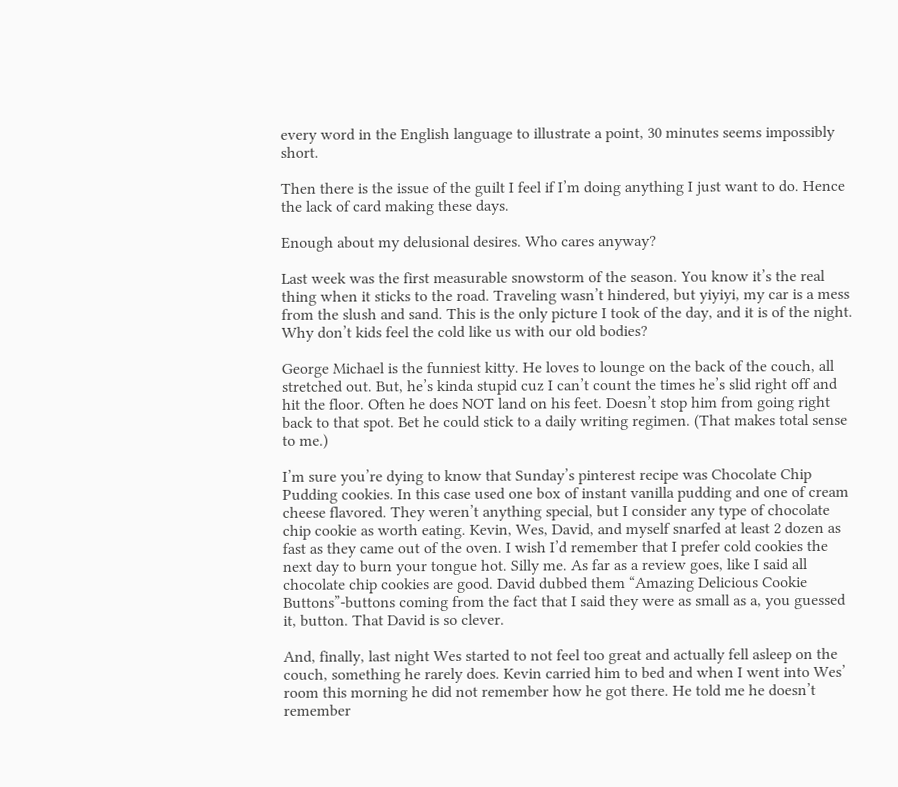every word in the English language to illustrate a point, 30 minutes seems impossibly short.

Then there is the issue of the guilt I feel if I’m doing anything I just want to do. Hence the lack of card making these days.

Enough about my delusional desires. Who cares anyway?

Last week was the first measurable snowstorm of the season. You know it’s the real thing when it sticks to the road. Traveling wasn’t hindered, but yiyiyi, my car is a mess from the slush and sand. This is the only picture I took of the day, and it is of the night. Why don’t kids feel the cold like us with our old bodies?

George Michael is the funniest kitty. He loves to lounge on the back of the couch, all stretched out. But, he’s kinda stupid cuz I can’t count the times he’s slid right off and hit the floor. Often he does NOT land on his feet. Doesn’t stop him from going right back to that spot. Bet he could stick to a daily writing regimen. (That makes total sense to me.)

I’m sure you’re dying to know that Sunday’s pinterest recipe was Chocolate Chip Pudding cookies. In this case used one box of instant vanilla pudding and one of cream cheese flavored. They weren’t anything special, but I consider any type of chocolate chip cookie as worth eating. Kevin, Wes, David, and myself snarfed at least 2 dozen as fast as they came out of the oven. I wish I’d remember that I prefer cold cookies the next day to burn your tongue hot. Silly me. As far as a review goes, like I said all chocolate chip cookies are good. David dubbed them “Amazing Delicious Cookie Buttons”-buttons coming from the fact that I said they were as small as a, you guessed it, button. That David is so clever.

And, finally, last night Wes started to not feel too great and actually fell asleep on the couch, something he rarely does. Kevin carried him to bed and when I went into Wes’ room this morning he did not remember how he got there. He told me he doesn’t remember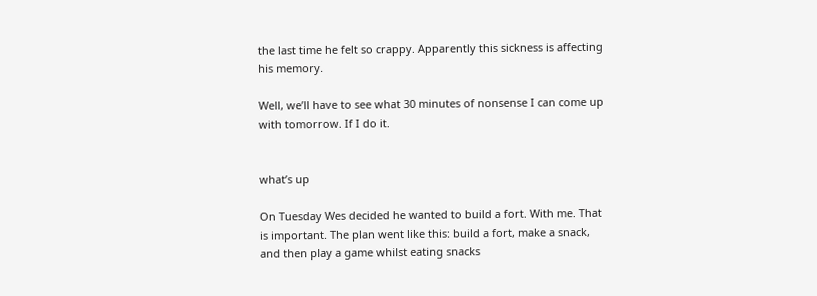the last time he felt so crappy. Apparently this sickness is affecting his memory.

Well, we’ll have to see what 30 minutes of nonsense I can come up with tomorrow. If I do it.


what’s up

On Tuesday Wes decided he wanted to build a fort. With me. That is important. The plan went like this: build a fort, make a snack, and then play a game whilst eating snacks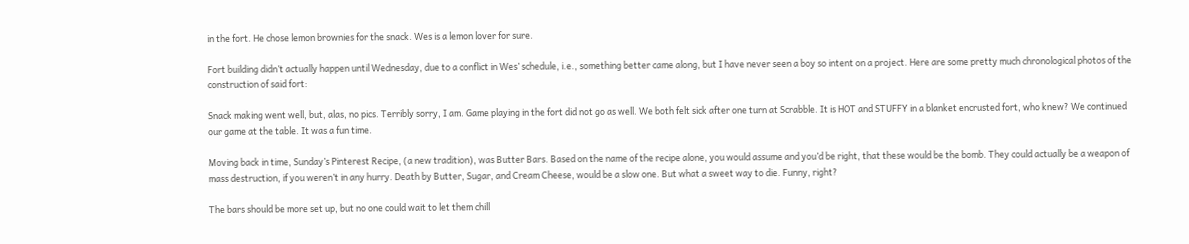in the fort. He chose lemon brownies for the snack. Wes is a lemon lover for sure.

Fort building didn’t actually happen until Wednesday, due to a conflict in Wes’ schedule, i.e., something better came along, but I have never seen a boy so intent on a project. Here are some pretty much chronological photos of the construction of said fort:

Snack making went well, but, alas, no pics. Terribly sorry, I am. Game playing in the fort did not go as well. We both felt sick after one turn at Scrabble. It is HOT and STUFFY in a blanket encrusted fort, who knew? We continued our game at the table. It was a fun time.

Moving back in time, Sunday’s Pinterest Recipe, (a new tradition), was Butter Bars. Based on the name of the recipe alone, you would assume and you’d be right, that these would be the bomb. They could actually be a weapon of mass destruction, if you weren’t in any hurry. Death by Butter, Sugar, and Cream Cheese, would be a slow one. But what a sweet way to die. Funny, right?

The bars should be more set up, but no one could wait to let them chill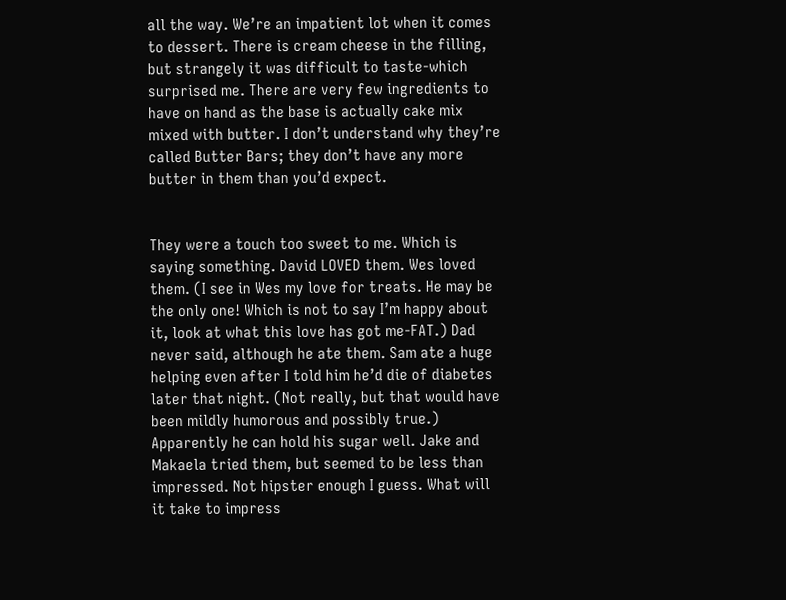all the way. We’re an impatient lot when it comes to dessert. There is cream cheese in the filling, but strangely it was difficult to taste-which surprised me. There are very few ingredients to have on hand as the base is actually cake mix mixed with butter. I don’t understand why they’re called Butter Bars; they don’t have any more butter in them than you’d expect.


They were a touch too sweet to me. Which is saying something. David LOVED them. Wes loved them. (I see in Wes my love for treats. He may be the only one! Which is not to say I’m happy about it, look at what this love has got me-FAT.) Dad never said, although he ate them. Sam ate a huge helping even after I told him he’d die of diabetes later that night. (Not really, but that would have been mildly humorous and possibly true.) Apparently he can hold his sugar well. Jake and Makaela tried them, but seemed to be less than impressed. Not hipster enough I guess. What will it take to impress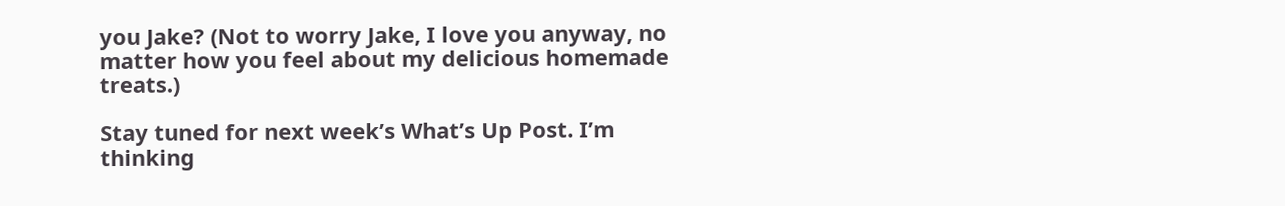you Jake? (Not to worry Jake, I love you anyway, no matter how you feel about my delicious homemade treats.)

Stay tuned for next week’s What’s Up Post. I’m thinking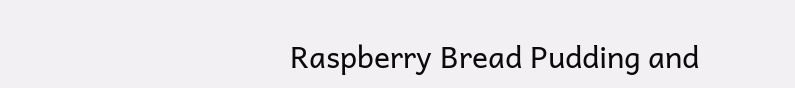Raspberry Bread Pudding and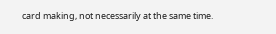card making, not necessarily at the same time.